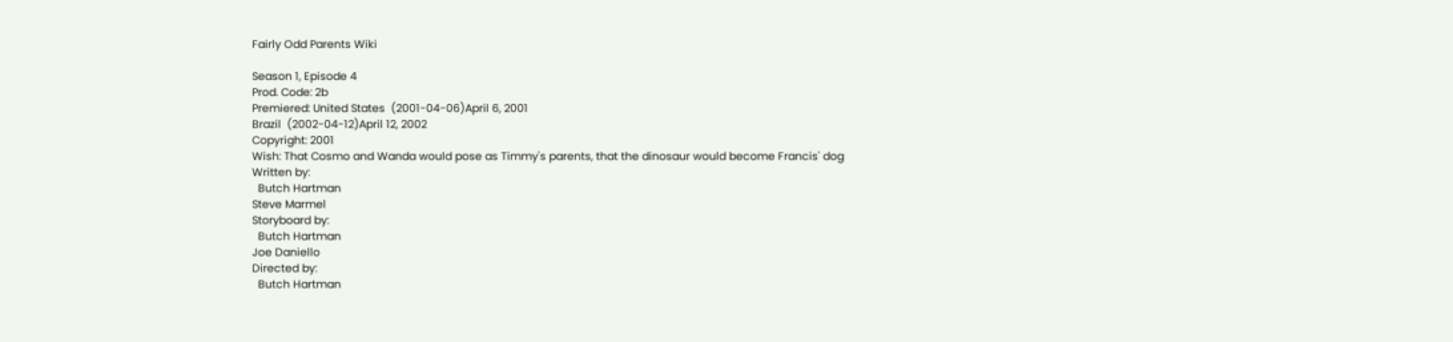Fairly Odd Parents Wiki

Season 1, Episode 4
Prod. Code: 2b
Premiered: United States  (2001-04-06)April 6, 2001
Brazil  (2002-04-12)April 12, 2002
Copyright: 2001
Wish: That Cosmo and Wanda would pose as Timmy's parents, that the dinosaur would become Francis' dog
Written by:
  Butch Hartman
Steve Marmel
Storyboard by:
  Butch Hartman
Joe Daniello
Directed by:
  Butch Hartman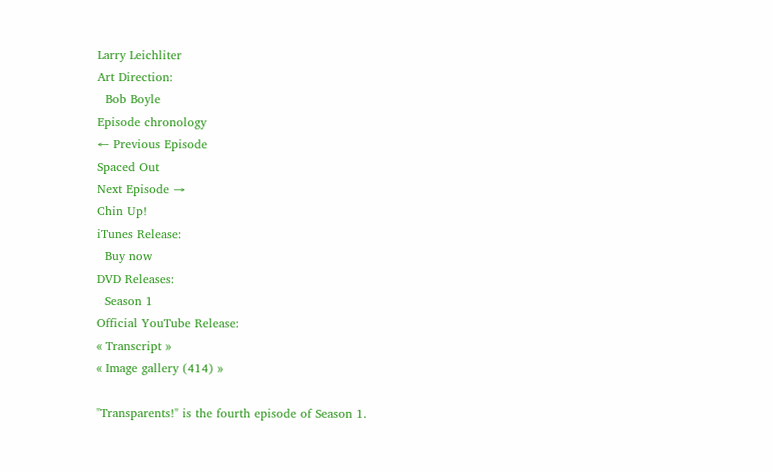Larry Leichliter
Art Direction:
  Bob Boyle
Episode chronology
← Previous Episode
Spaced Out
Next Episode →
Chin Up!
iTunes Release:
  Buy now
DVD Releases:
  Season 1
Official YouTube Release:
« Transcript »
« Image gallery (414) »

"Transparents!" is the fourth episode of Season 1.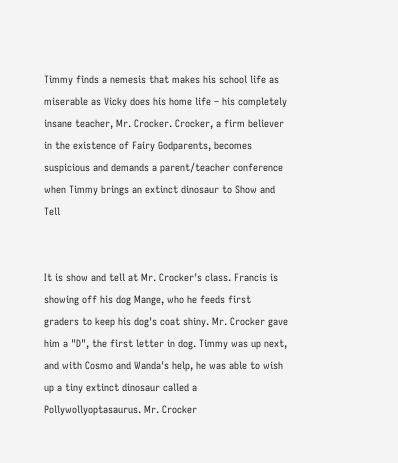Timmy finds a nemesis that makes his school life as miserable as Vicky does his home life – his completely insane teacher, Mr. Crocker. Crocker, a firm believer in the existence of Fairy Godparents, becomes suspicious and demands a parent/teacher conference when Timmy brings an extinct dinosaur to Show and Tell


It is show and tell at Mr. Crocker's class. Francis is showing off his dog Mange, who he feeds first graders to keep his dog's coat shiny. Mr. Crocker gave him a "D", the first letter in dog. Timmy was up next, and with Cosmo and Wanda's help, he was able to wish up a tiny extinct dinosaur called a Pollywollyoptasaurus. Mr. Crocker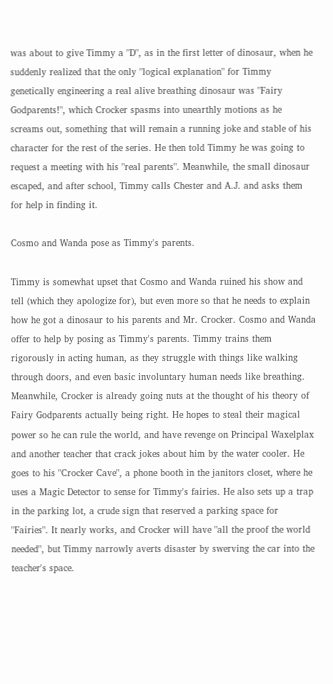was about to give Timmy a "D", as in the first letter of dinosaur, when he suddenly realized that the only "logical explanation" for Timmy genetically engineering a real alive breathing dinosaur was "Fairy Godparents!", which Crocker spasms into unearthly motions as he screams out, something that will remain a running joke and stable of his character for the rest of the series. He then told Timmy he was going to request a meeting with his "real parents". Meanwhile, the small dinosaur escaped, and after school, Timmy calls Chester and A.J. and asks them for help in finding it.

Cosmo and Wanda pose as Timmy's parents.

Timmy is somewhat upset that Cosmo and Wanda ruined his show and tell (which they apologize for), but even more so that he needs to explain how he got a dinosaur to his parents and Mr. Crocker. Cosmo and Wanda offer to help by posing as Timmy's parents. Timmy trains them rigorously in acting human, as they struggle with things like walking through doors, and even basic involuntary human needs like breathing. Meanwhile, Crocker is already going nuts at the thought of his theory of Fairy Godparents actually being right. He hopes to steal their magical power so he can rule the world, and have revenge on Principal Waxelplax and another teacher that crack jokes about him by the water cooler. He goes to his "Crocker Cave", a phone booth in the janitors closet, where he uses a Magic Detector to sense for Timmy's fairies. He also sets up a trap in the parking lot, a crude sign that reserved a parking space for "Fairies". It nearly works, and Crocker will have "all the proof the world needed", but Timmy narrowly averts disaster by swerving the car into the teacher's space.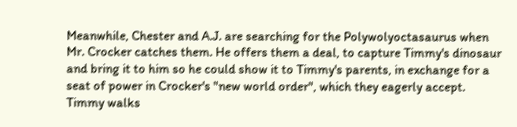Meanwhile, Chester and A.J. are searching for the Polywolyoctasaurus when Mr. Crocker catches them. He offers them a deal, to capture Timmy's dinosaur and bring it to him so he could show it to Timmy's parents, in exchange for a seat of power in Crocker's "new world order", which they eagerly accept. Timmy walks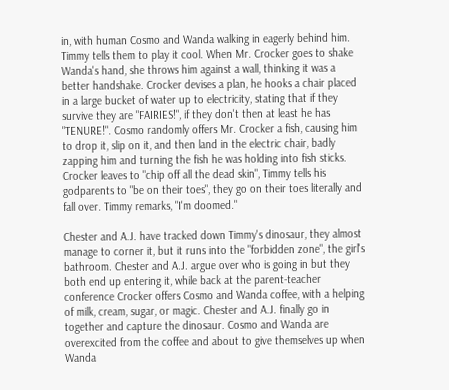in, with human Cosmo and Wanda walking in eagerly behind him. Timmy tells them to play it cool. When Mr. Crocker goes to shake Wanda's hand, she throws him against a wall, thinking it was a better handshake. Crocker devises a plan, he hooks a chair placed in a large bucket of water up to electricity, stating that if they survive they are "FAIRIES!", if they don't then at least he has "TENURE!". Cosmo randomly offers Mr. Crocker a fish, causing him to drop it, slip on it, and then land in the electric chair, badly zapping him and turning the fish he was holding into fish sticks. Crocker leaves to "chip off all the dead skin", Timmy tells his godparents to "be on their toes", they go on their toes literally and fall over. Timmy remarks, "I'm doomed."

Chester and A.J. have tracked down Timmy's dinosaur, they almost manage to corner it, but it runs into the "forbidden zone", the girl's bathroom. Chester and A.J. argue over who is going in but they both end up entering it, while back at the parent-teacher conference Crocker offers Cosmo and Wanda coffee, with a helping of milk, cream, sugar, or magic. Chester and A.J. finally go in together and capture the dinosaur. Cosmo and Wanda are overexcited from the coffee and about to give themselves up when Wanda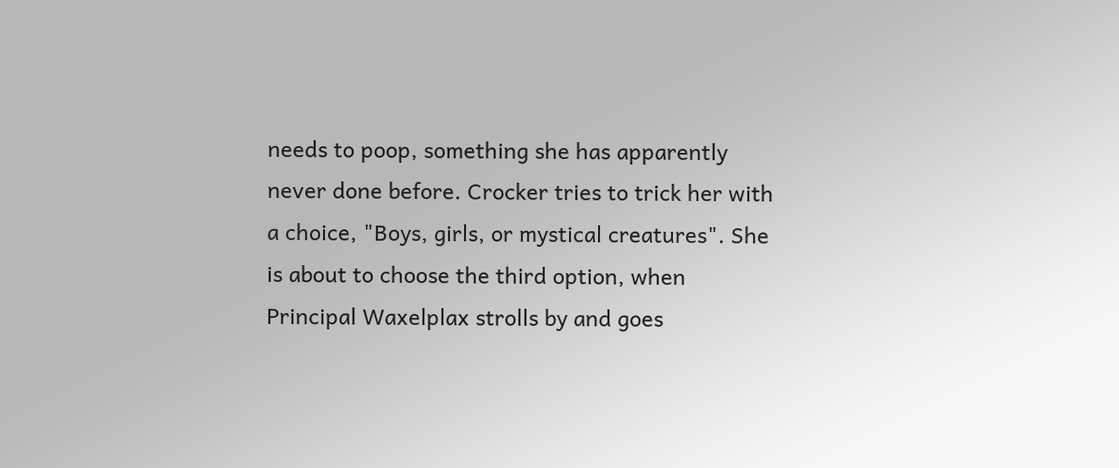needs to poop, something she has apparently never done before. Crocker tries to trick her with a choice, "Boys, girls, or mystical creatures". She is about to choose the third option, when Principal Waxelplax strolls by and goes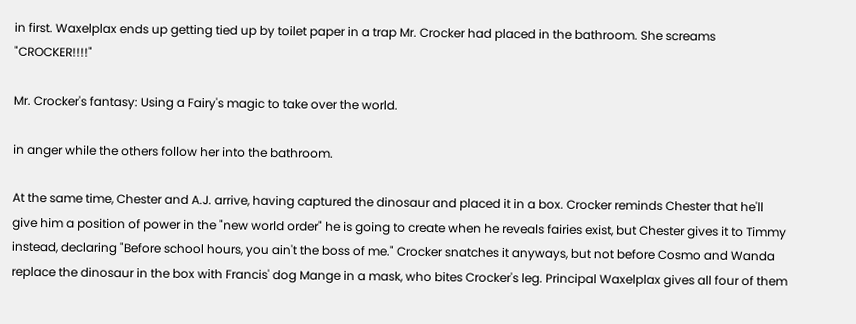in first. Waxelplax ends up getting tied up by toilet paper in a trap Mr. Crocker had placed in the bathroom. She screams "CROCKER!!!!"

Mr. Crocker's fantasy: Using a Fairy's magic to take over the world.

in anger while the others follow her into the bathroom.

At the same time, Chester and A.J. arrive, having captured the dinosaur and placed it in a box. Crocker reminds Chester that he'll give him a position of power in the "new world order" he is going to create when he reveals fairies exist, but Chester gives it to Timmy instead, declaring "Before school hours, you ain't the boss of me." Crocker snatches it anyways, but not before Cosmo and Wanda replace the dinosaur in the box with Francis' dog Mange in a mask, who bites Crocker's leg. Principal Waxelplax gives all four of them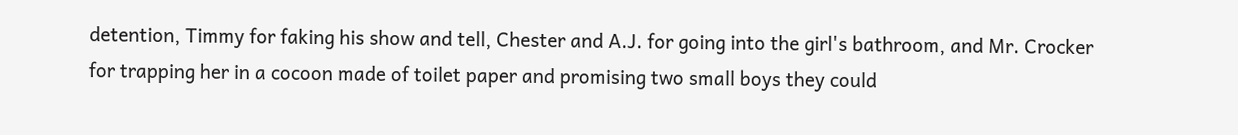detention, Timmy for faking his show and tell, Chester and A.J. for going into the girl's bathroom, and Mr. Crocker for trapping her in a cocoon made of toilet paper and promising two small boys they could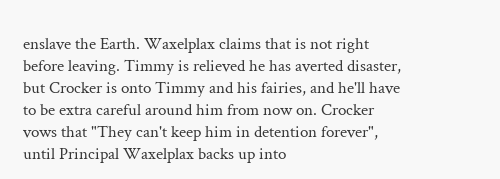enslave the Earth. Waxelplax claims that is not right before leaving. Timmy is relieved he has averted disaster, but Crocker is onto Timmy and his fairies, and he'll have to be extra careful around him from now on. Crocker vows that "They can't keep him in detention forever", until Principal Waxelplax backs up into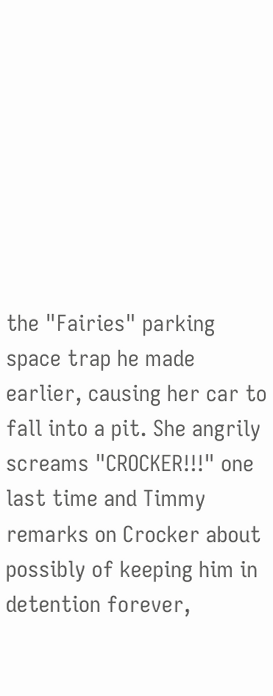the "Fairies" parking space trap he made earlier, causing her car to fall into a pit. She angrily screams "CROCKER!!!" one last time and Timmy remarks on Crocker about possibly of keeping him in detention forever,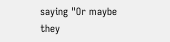saying "Or maybe they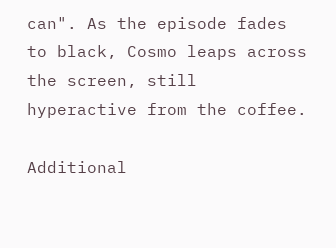can". As the episode fades to black, Cosmo leaps across the screen, still hyperactive from the coffee.

Additional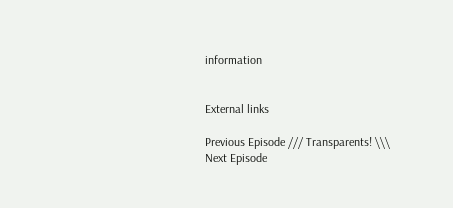information


External links

Previous Episode /// Transparents! \\\ Next Episode